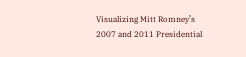Visualizing Mitt Romney’s 2007 and 2011 Presidential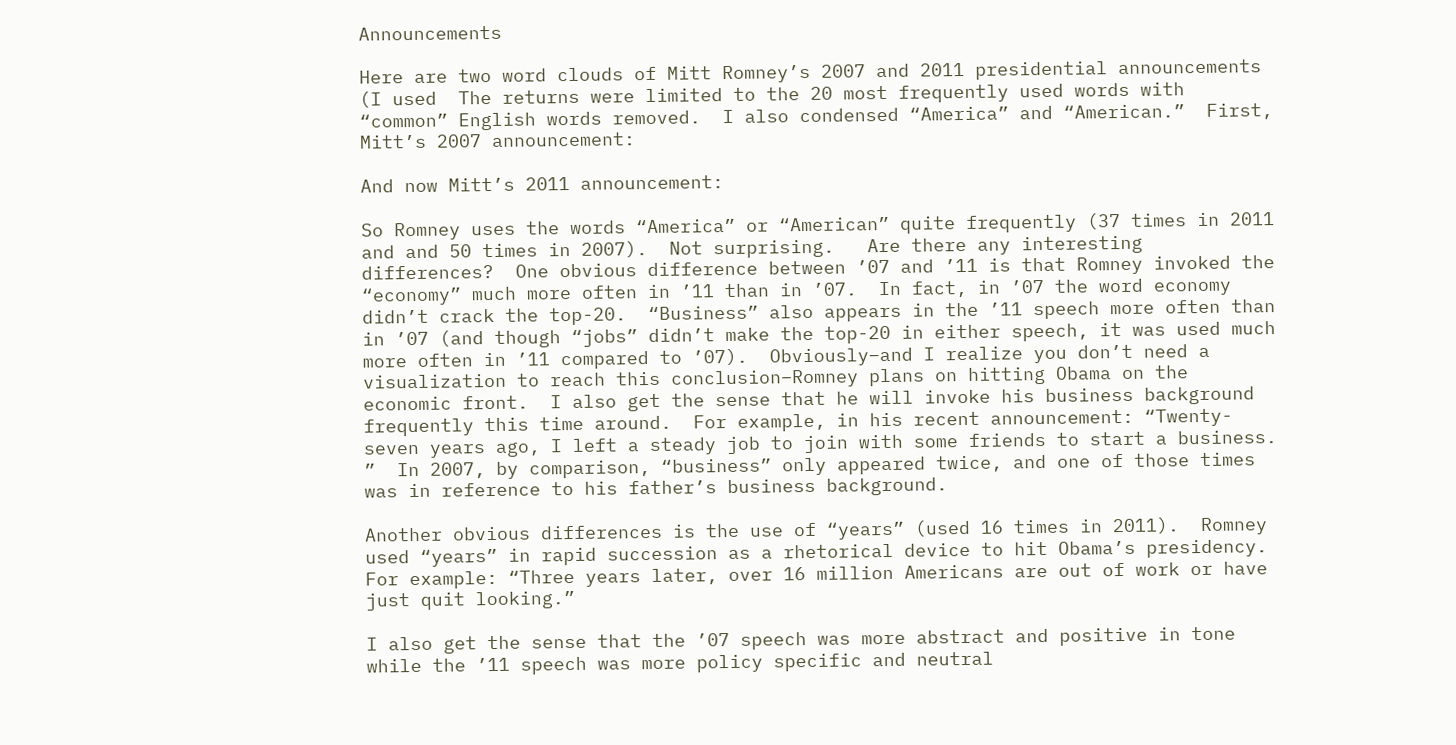Announcements

Here are two word clouds of Mitt Romney’s 2007 and 2011 presidential announcements (I used  The returns were limited to the 20 most frequently used words with “common” English words removed.  I also condensed “America” and “American.”  First,  Mitt’s 2007 announcement:

And now Mitt’s 2011 announcement:

So Romney uses the words “America” or “American” quite frequently (37 times in 2011 and and 50 times in 2007).  Not surprising.   Are there any interesting differences?  One obvious difference between ’07 and ’11 is that Romney invoked the “economy” much more often in ’11 than in ’07.  In fact, in ’07 the word economy didn’t crack the top-20.  “Business” also appears in the ’11 speech more often than in ’07 (and though “jobs” didn’t make the top-20 in either speech, it was used much more often in ’11 compared to ’07).  Obviously–and I realize you don’t need a visualization to reach this conclusion–Romney plans on hitting Obama on the economic front.  I also get the sense that he will invoke his business background frequently this time around.  For example, in his recent announcement: “Twenty-seven years ago, I left a steady job to join with some friends to start a business. ”  In 2007, by comparison, “business” only appeared twice, and one of those times was in reference to his father’s business background.

Another obvious differences is the use of “years” (used 16 times in 2011).  Romney used “years” in rapid succession as a rhetorical device to hit Obama’s presidency.  For example: “Three years later, over 16 million Americans are out of work or have just quit looking.”

I also get the sense that the ’07 speech was more abstract and positive in tone while the ’11 speech was more policy specific and neutral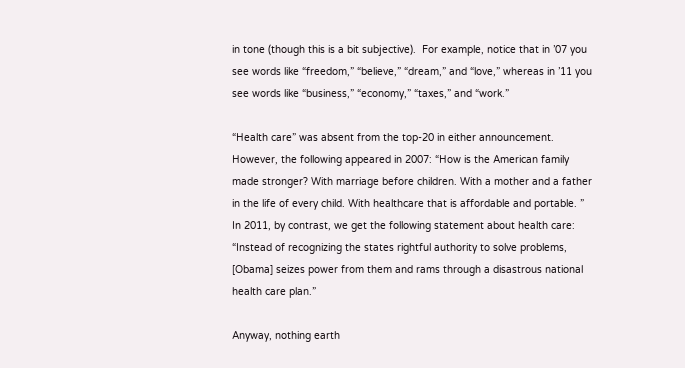in tone (though this is a bit subjective).  For example, notice that in ’07 you see words like “freedom,” “believe,” “dream,” and “love,” whereas in ’11 you see words like “business,” “economy,” “taxes,” and “work.”

“Health care” was absent from the top-20 in either announcement.  However, the following appeared in 2007: “How is the American family made stronger? With marriage before children. With a mother and a father in the life of every child. With healthcare that is affordable and portable. ”  In 2011, by contrast, we get the following statement about health care: “Instead of recognizing the states rightful authority to solve problems, [Obama] seizes power from them and rams through a disastrous national health care plan.”

Anyway, nothing earth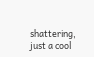shattering, just a cool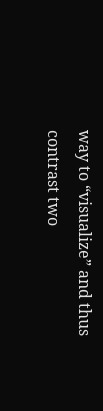way to “visualize” and thus contrast two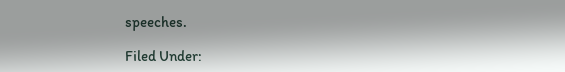speeches.

Filed Under: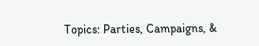Topics: Parties, Campaigns, &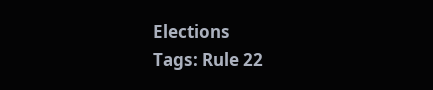Elections
Tags: Rule 22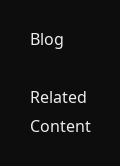Blog

Related Content